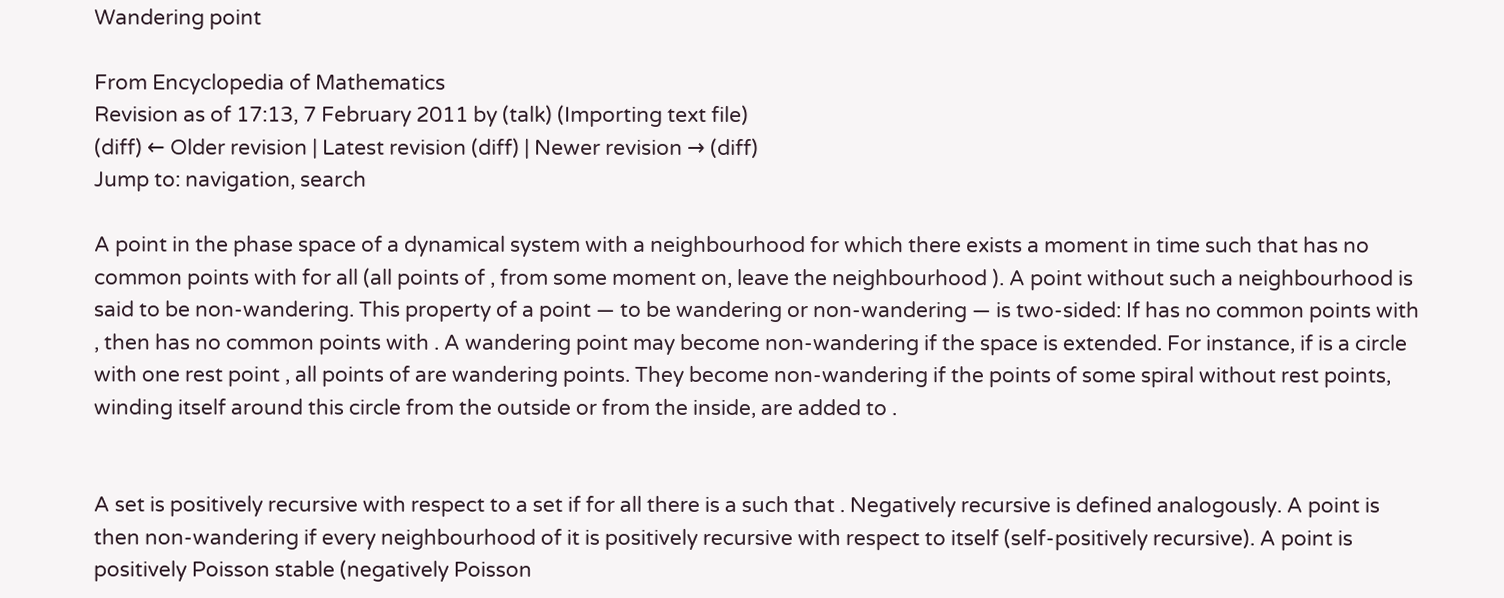Wandering point

From Encyclopedia of Mathematics
Revision as of 17:13, 7 February 2011 by (talk) (Importing text file)
(diff) ← Older revision | Latest revision (diff) | Newer revision → (diff)
Jump to: navigation, search

A point in the phase space of a dynamical system with a neighbourhood for which there exists a moment in time such that has no common points with for all (all points of , from some moment on, leave the neighbourhood ). A point without such a neighbourhood is said to be non-wandering. This property of a point — to be wandering or non-wandering — is two-sided: If has no common points with , then has no common points with . A wandering point may become non-wandering if the space is extended. For instance, if is a circle with one rest point , all points of are wandering points. They become non-wandering if the points of some spiral without rest points, winding itself around this circle from the outside or from the inside, are added to .


A set is positively recursive with respect to a set if for all there is a such that . Negatively recursive is defined analogously. A point is then non-wandering if every neighbourhood of it is positively recursive with respect to itself (self-positively recursive). A point is positively Poisson stable (negatively Poisson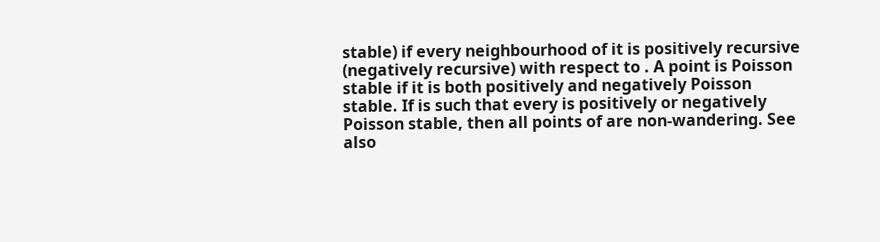stable) if every neighbourhood of it is positively recursive (negatively recursive) with respect to . A point is Poisson stable if it is both positively and negatively Poisson stable. If is such that every is positively or negatively Poisson stable, then all points of are non-wandering. See also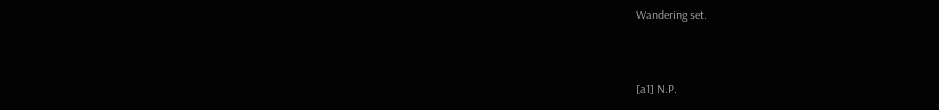Wandering set.


[a1] N.P.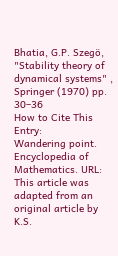Bhatia, G.P. Szegö, "Stability theory of dynamical systems" , Springer (1970) pp. 30–36
How to Cite This Entry:
Wandering point. Encyclopedia of Mathematics. URL:
This article was adapted from an original article by K.S.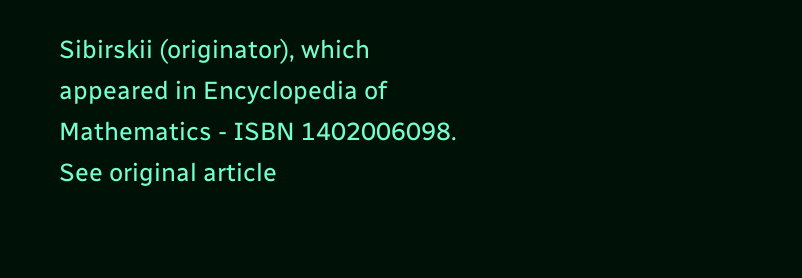Sibirskii (originator), which appeared in Encyclopedia of Mathematics - ISBN 1402006098. See original article